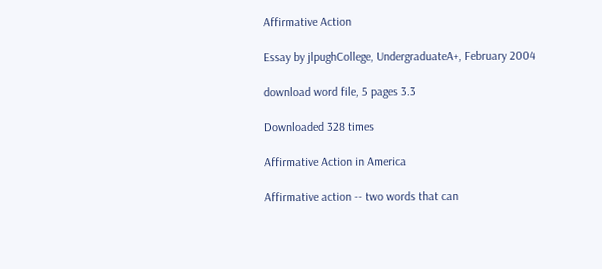Affirmative Action

Essay by jlpughCollege, UndergraduateA+, February 2004

download word file, 5 pages 3.3

Downloaded 328 times

Affirmative Action in America

Affirmative action -- two words that can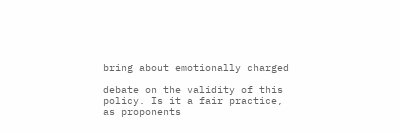bring about emotionally charged

debate on the validity of this policy. Is it a fair practice, as proponents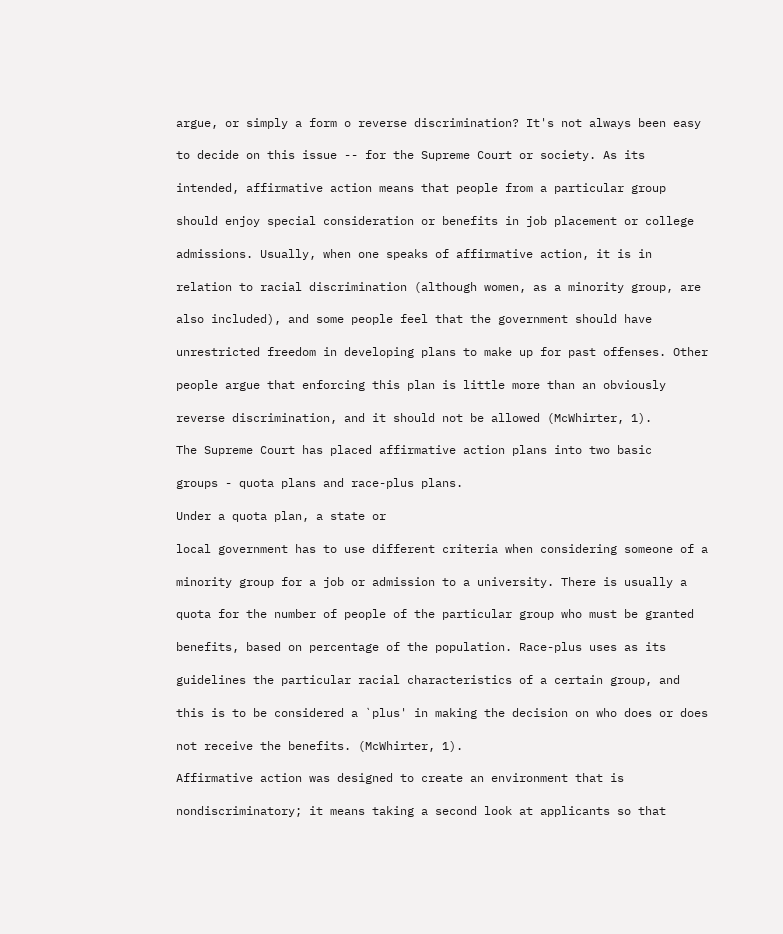argue, or simply a form o reverse discrimination? It's not always been easy

to decide on this issue -- for the Supreme Court or society. As its

intended, affirmative action means that people from a particular group

should enjoy special consideration or benefits in job placement or college

admissions. Usually, when one speaks of affirmative action, it is in

relation to racial discrimination (although women, as a minority group, are

also included), and some people feel that the government should have

unrestricted freedom in developing plans to make up for past offenses. Other

people argue that enforcing this plan is little more than an obviously

reverse discrimination, and it should not be allowed (McWhirter, 1).

The Supreme Court has placed affirmative action plans into two basic

groups - quota plans and race-plus plans.

Under a quota plan, a state or

local government has to use different criteria when considering someone of a

minority group for a job or admission to a university. There is usually a

quota for the number of people of the particular group who must be granted

benefits, based on percentage of the population. Race-plus uses as its

guidelines the particular racial characteristics of a certain group, and

this is to be considered a `plus' in making the decision on who does or does

not receive the benefits. (McWhirter, 1).

Affirmative action was designed to create an environment that is

nondiscriminatory; it means taking a second look at applicants so that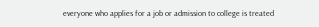everyone who applies for a job or admission to college is treated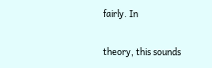fairly. In

theory, this sounds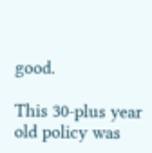good.

This 30-plus year old policy was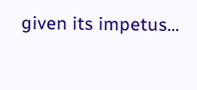given its impetus...